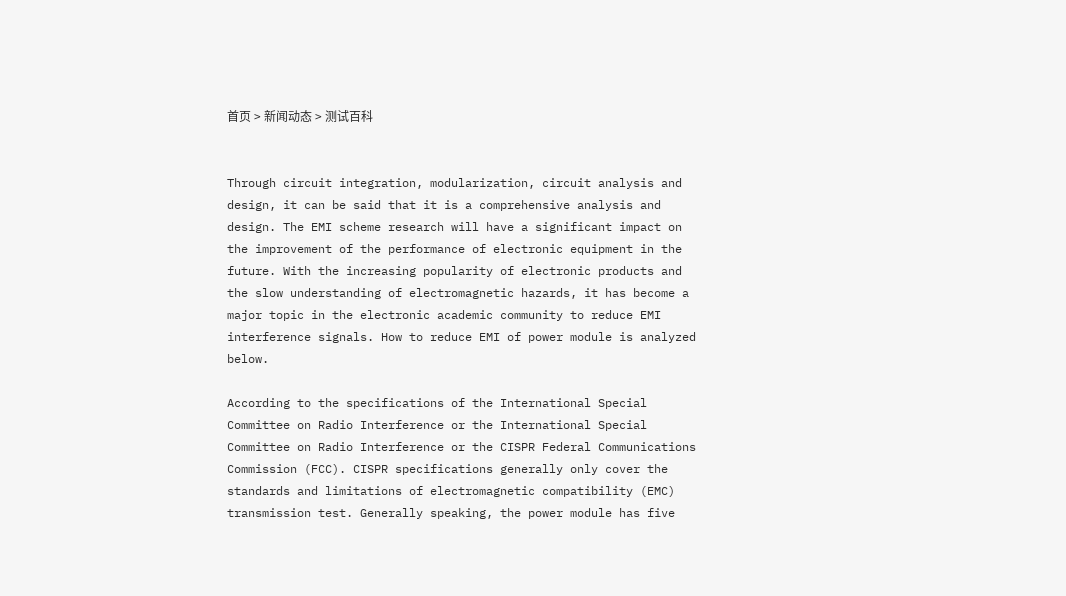首页 > 新闻动态 > 测试百科


Through circuit integration, modularization, circuit analysis and design, it can be said that it is a comprehensive analysis and design. The EMI scheme research will have a significant impact on the improvement of the performance of electronic equipment in the future. With the increasing popularity of electronic products and the slow understanding of electromagnetic hazards, it has become a major topic in the electronic academic community to reduce EMI interference signals. How to reduce EMI of power module is analyzed below.

According to the specifications of the International Special Committee on Radio Interference or the International Special Committee on Radio Interference or the CISPR Federal Communications Commission (FCC). CISPR specifications generally only cover the standards and limitations of electromagnetic compatibility (EMC) transmission test. Generally speaking, the power module has five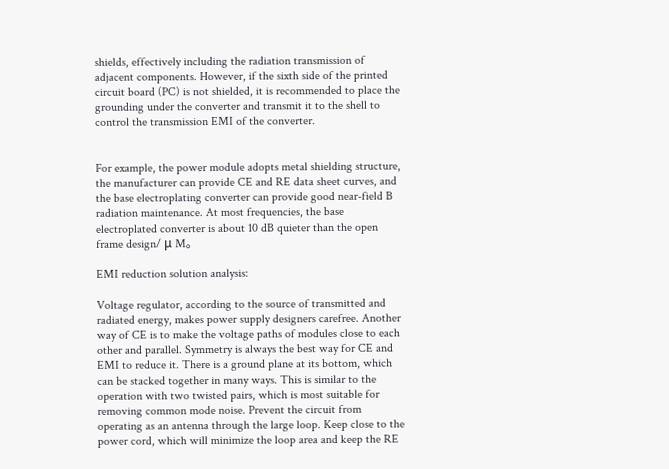shields, effectively including the radiation transmission of adjacent components. However, if the sixth side of the printed circuit board (PC) is not shielded, it is recommended to place the grounding under the converter and transmit it to the shell to control the transmission EMI of the converter.


For example, the power module adopts metal shielding structure, the manufacturer can provide CE and RE data sheet curves, and the base electroplating converter can provide good near-field B radiation maintenance. At most frequencies, the base electroplated converter is about 10 dB quieter than the open frame design/ μ M。

EMI reduction solution analysis:

Voltage regulator, according to the source of transmitted and radiated energy, makes power supply designers carefree. Another way of CE is to make the voltage paths of modules close to each other and parallel. Symmetry is always the best way for CE and EMI to reduce it. There is a ground plane at its bottom, which can be stacked together in many ways. This is similar to the operation with two twisted pairs, which is most suitable for removing common mode noise. Prevent the circuit from operating as an antenna through the large loop. Keep close to the power cord, which will minimize the loop area and keep the RE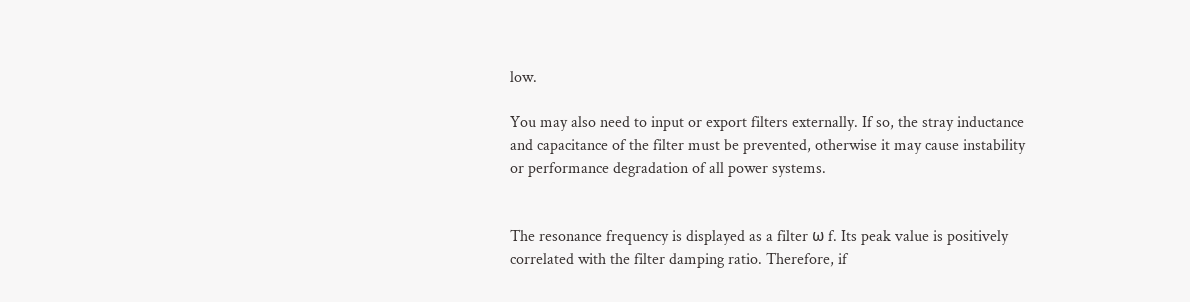low.

You may also need to input or export filters externally. If so, the stray inductance and capacitance of the filter must be prevented, otherwise it may cause instability or performance degradation of all power systems.


The resonance frequency is displayed as a filter ω f. Its peak value is positively correlated with the filter damping ratio. Therefore, if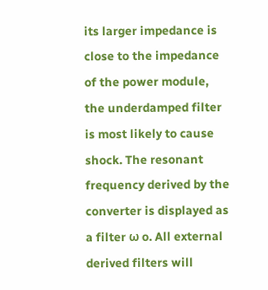its larger impedance is close to the impedance of the power module, the underdamped filter is most likely to cause shock. The resonant frequency derived by the converter is displayed as a filter ω o. All external derived filters will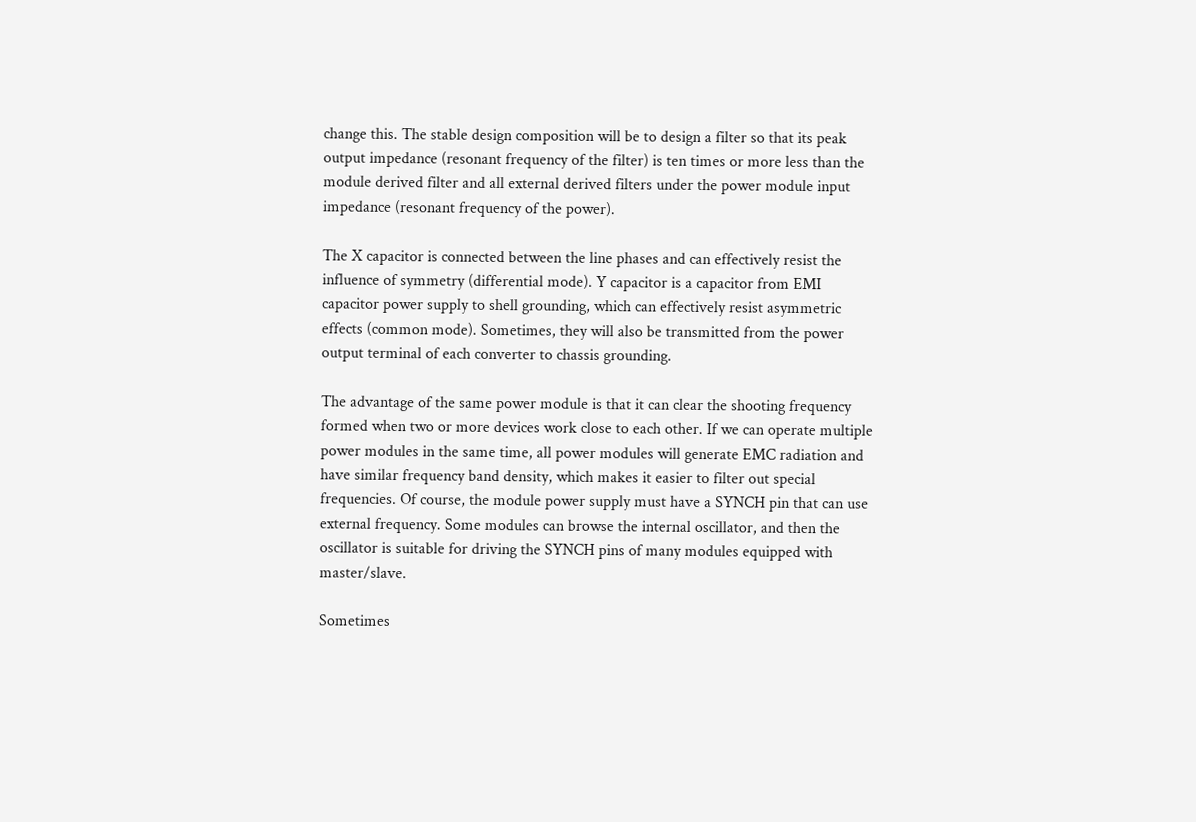change this. The stable design composition will be to design a filter so that its peak output impedance (resonant frequency of the filter) is ten times or more less than the module derived filter and all external derived filters under the power module input impedance (resonant frequency of the power).

The X capacitor is connected between the line phases and can effectively resist the influence of symmetry (differential mode). Y capacitor is a capacitor from EMI capacitor power supply to shell grounding, which can effectively resist asymmetric effects (common mode). Sometimes, they will also be transmitted from the power output terminal of each converter to chassis grounding.

The advantage of the same power module is that it can clear the shooting frequency formed when two or more devices work close to each other. If we can operate multiple power modules in the same time, all power modules will generate EMC radiation and have similar frequency band density, which makes it easier to filter out special frequencies. Of course, the module power supply must have a SYNCH pin that can use external frequency. Some modules can browse the internal oscillator, and then the oscillator is suitable for driving the SYNCH pins of many modules equipped with master/slave.

Sometimes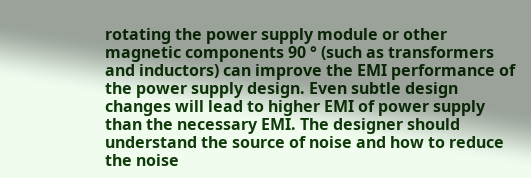rotating the power supply module or other magnetic components 90 ° (such as transformers and inductors) can improve the EMI performance of the power supply design. Even subtle design changes will lead to higher EMI of power supply than the necessary EMI. The designer should understand the source of noise and how to reduce the noise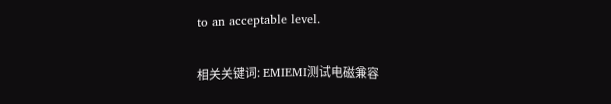to an acceptable level.

相关关键词: EMIEMI测试电磁兼容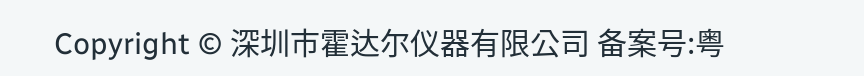Copyright © 深圳市霍达尔仪器有限公司 备案号:粤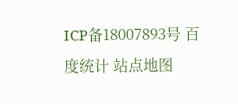ICP备18007893号 百度统计 站点地图